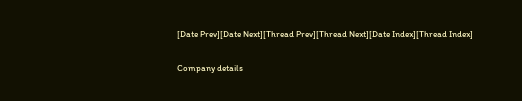[Date Prev][Date Next][Thread Prev][Thread Next][Date Index][Thread Index]

Company details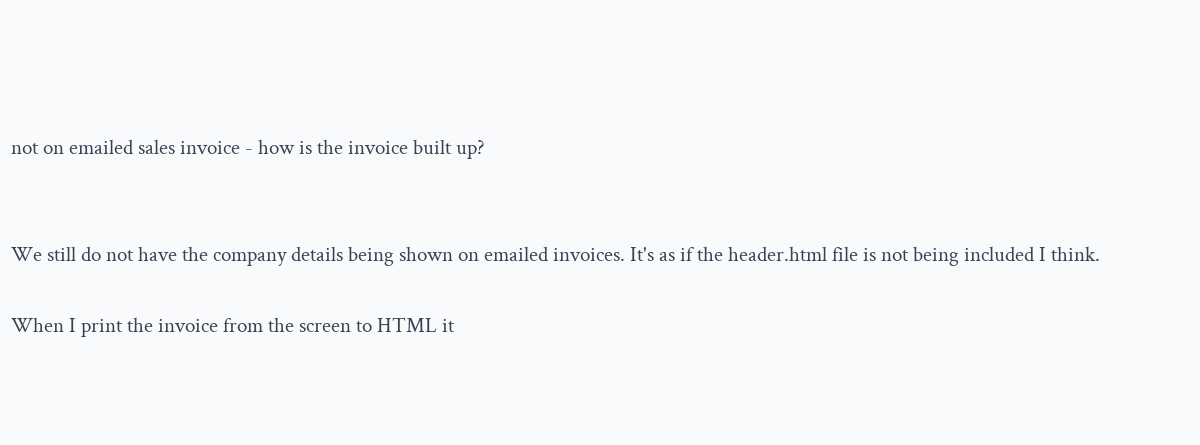not on emailed sales invoice - how is the invoice built up?


We still do not have the company details being shown on emailed invoices. It's as if the header.html file is not being included I think.

When I print the invoice from the screen to HTML it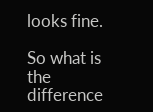looks fine.

So what is the difference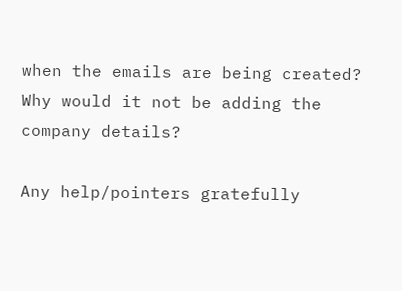when the emails are being created? Why would it not be adding the company details?

Any help/pointers gratefully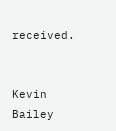received.


Kevin Bailey